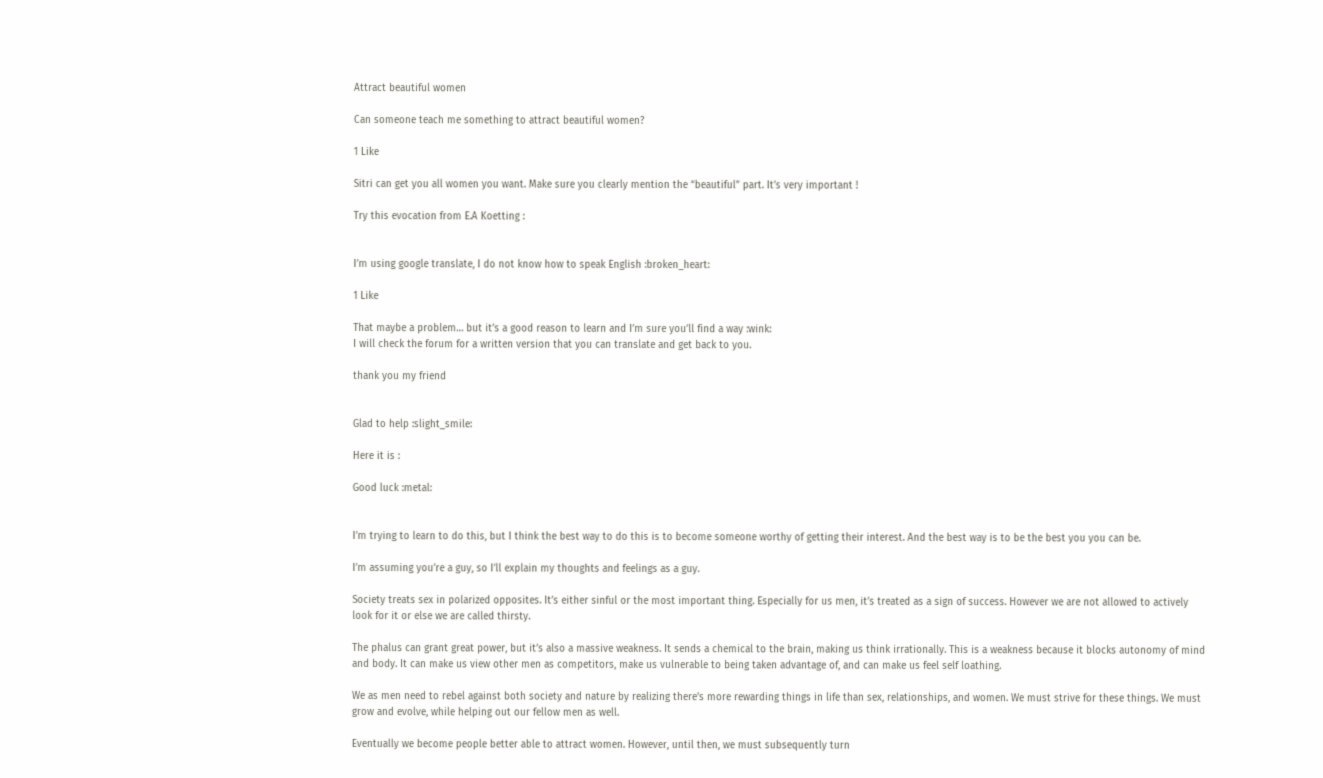Attract beautiful women

Can someone teach me something to attract beautiful women?

1 Like

Sitri can get you all women you want. Make sure you clearly mention the “beautiful” part. It’s very important !

Try this evocation from E.A Koetting :


I’m using google translate, I do not know how to speak English :broken_heart:

1 Like

That maybe a problem… but it’s a good reason to learn and I’m sure you’ll find a way :wink:
I will check the forum for a written version that you can translate and get back to you.

thank you my friend


Glad to help :slight_smile:

Here it is :

Good luck :metal:


I’m trying to learn to do this, but I think the best way to do this is to become someone worthy of getting their interest. And the best way is to be the best you you can be.

I’m assuming you’re a guy, so I’ll explain my thoughts and feelings as a guy.

Society treats sex in polarized opposites. It’s either sinful or the most important thing. Especially for us men, it’s treated as a sign of success. However we are not allowed to actively look for it or else we are called thirsty.

The phalus can grant great power, but it’s also a massive weakness. It sends a chemical to the brain, making us think irrationally. This is a weakness because it blocks autonomy of mind and body. It can make us view other men as competitors, make us vulnerable to being taken advantage of, and can make us feel self loathing.

We as men need to rebel against both society and nature by realizing there’s more rewarding things in life than sex, relationships, and women. We must strive for these things. We must grow and evolve, while helping out our fellow men as well.

Eventually we become people better able to attract women. However, until then, we must subsequently turn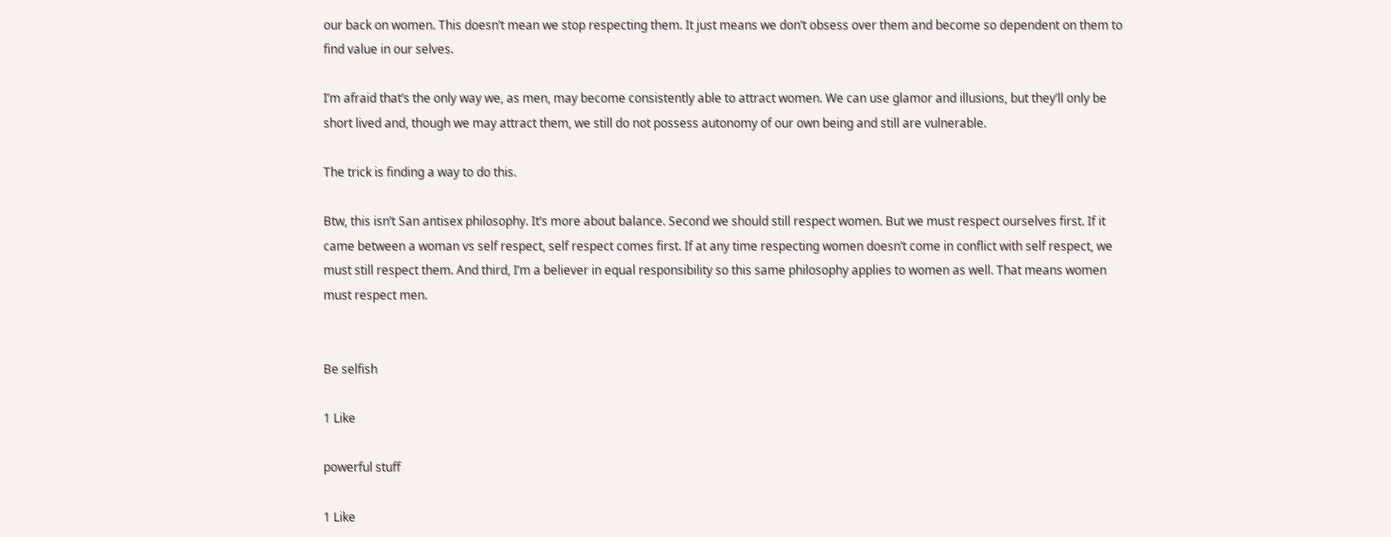our back on women. This doesn’t mean we stop respecting them. It just means we don’t obsess over them and become so dependent on them to find value in our selves.

I’m afraid that’s the only way we, as men, may become consistently able to attract women. We can use glamor and illusions, but they’ll only be short lived and, though we may attract them, we still do not possess autonomy of our own being and still are vulnerable.

The trick is finding a way to do this.

Btw, this isn’t San antisex philosophy. It’s more about balance. Second we should still respect women. But we must respect ourselves first. If it came between a woman vs self respect, self respect comes first. If at any time respecting women doesn’t come in conflict with self respect, we must still respect them. And third, I’m a believer in equal responsibility so this same philosophy applies to women as well. That means women must respect men.


Be selfish

1 Like

powerful stuff

1 Like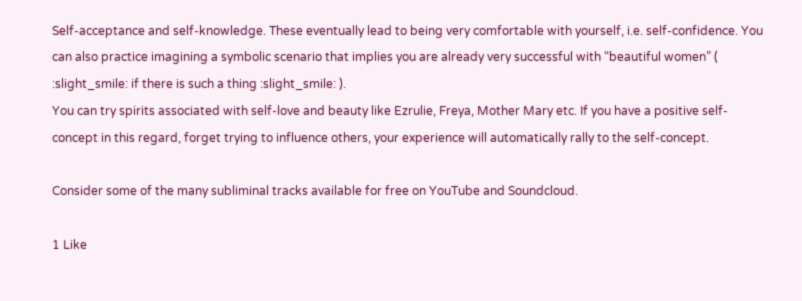Self-acceptance and self-knowledge. These eventually lead to being very comfortable with yourself, i.e. self-confidence. You can also practice imagining a symbolic scenario that implies you are already very successful with “beautiful women” ( :slight_smile: if there is such a thing :slight_smile: ).
You can try spirits associated with self-love and beauty like Ezrulie, Freya, Mother Mary etc. If you have a positive self-concept in this regard, forget trying to influence others, your experience will automatically rally to the self-concept.

Consider some of the many subliminal tracks available for free on YouTube and Soundcloud.

1 Like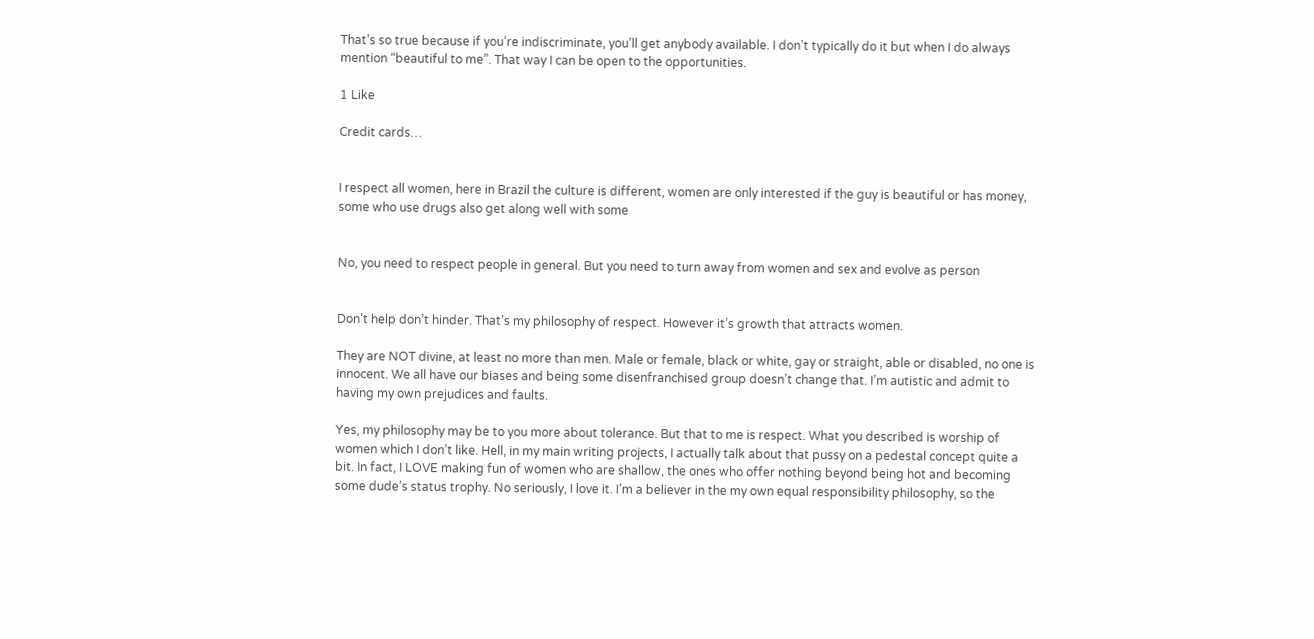That’s so true because if you’re indiscriminate, you’ll get anybody available. I don’t typically do it but when I do always mention “beautiful to me”. That way I can be open to the opportunities.

1 Like

Credit cards…


I respect all women, here in Brazil the culture is different, women are only interested if the guy is beautiful or has money, some who use drugs also get along well with some


No, you need to respect people in general. But you need to turn away from women and sex and evolve as person


Don’t help don’t hinder. That’s my philosophy of respect. However it’s growth that attracts women.

They are NOT divine, at least no more than men. Male or female, black or white, gay or straight, able or disabled, no one is innocent. We all have our biases and being some disenfranchised group doesn’t change that. I’m autistic and admit to having my own prejudices and faults.

Yes, my philosophy may be to you more about tolerance. But that to me is respect. What you described is worship of women which I don’t like. Hell, in my main writing projects, I actually talk about that pussy on a pedestal concept quite a bit. In fact, I LOVE making fun of women who are shallow, the ones who offer nothing beyond being hot and becoming some dude’s status trophy. No seriously, I love it. I’m a believer in the my own equal responsibility philosophy, so the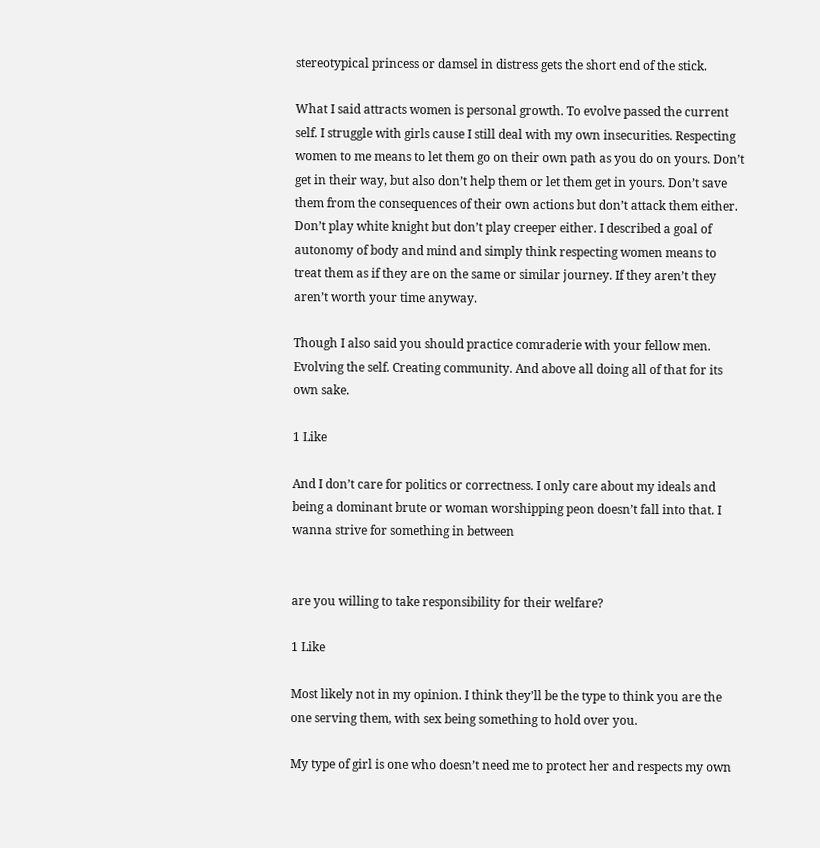stereotypical princess or damsel in distress gets the short end of the stick.

What I said attracts women is personal growth. To evolve passed the current self. I struggle with girls cause I still deal with my own insecurities. Respecting women to me means to let them go on their own path as you do on yours. Don’t get in their way, but also don’t help them or let them get in yours. Don’t save them from the consequences of their own actions but don’t attack them either. Don’t play white knight but don’t play creeper either. I described a goal of autonomy of body and mind and simply think respecting women means to treat them as if they are on the same or similar journey. If they aren’t they aren’t worth your time anyway.

Though I also said you should practice comraderie with your fellow men. Evolving the self. Creating community. And above all doing all of that for its own sake.

1 Like

And I don’t care for politics or correctness. I only care about my ideals and being a dominant brute or woman worshipping peon doesn’t fall into that. I wanna strive for something in between


are you willing to take responsibility for their welfare?

1 Like

Most likely not in my opinion. I think they’ll be the type to think you are the one serving them, with sex being something to hold over you.

My type of girl is one who doesn’t need me to protect her and respects my own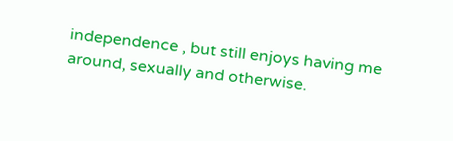independence , but still enjoys having me around, sexually and otherwise.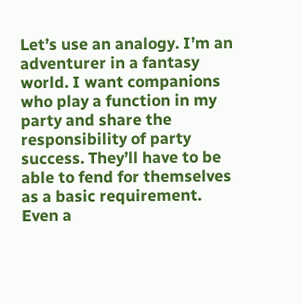Let’s use an analogy. I’m an adventurer in a fantasy world. I want companions who play a function in my party and share the responsibility of party success. They’ll have to be able to fend for themselves as a basic requirement. Even a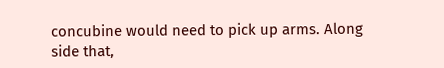concubine would need to pick up arms. Along side that,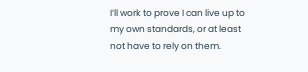I’ll work to prove I can live up to my own standards, or at least not have to rely on them.